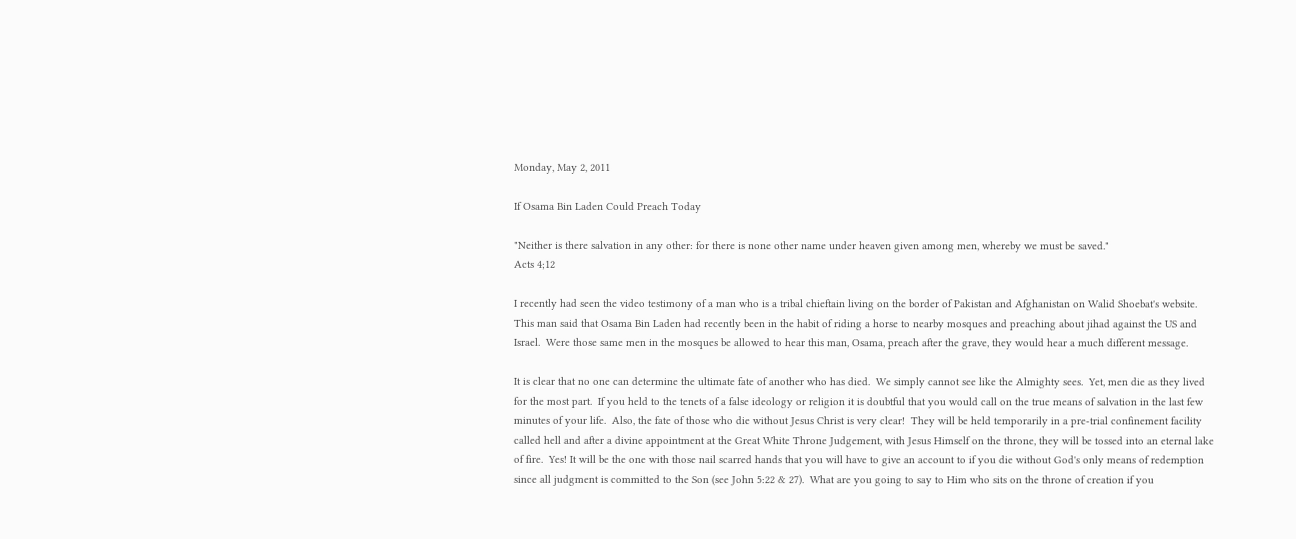Monday, May 2, 2011

If Osama Bin Laden Could Preach Today

"Neither is there salvation in any other: for there is none other name under heaven given among men, whereby we must be saved."
Acts 4;12

I recently had seen the video testimony of a man who is a tribal chieftain living on the border of Pakistan and Afghanistan on Walid Shoebat's website.  This man said that Osama Bin Laden had recently been in the habit of riding a horse to nearby mosques and preaching about jihad against the US and Israel.  Were those same men in the mosques be allowed to hear this man, Osama, preach after the grave, they would hear a much different message.

It is clear that no one can determine the ultimate fate of another who has died.  We simply cannot see like the Almighty sees.  Yet, men die as they lived for the most part.  If you held to the tenets of a false ideology or religion it is doubtful that you would call on the true means of salvation in the last few minutes of your life.  Also, the fate of those who die without Jesus Christ is very clear!  They will be held temporarily in a pre-trial confinement facility called hell and after a divine appointment at the Great White Throne Judgement, with Jesus Himself on the throne, they will be tossed into an eternal lake of fire.  Yes! It will be the one with those nail scarred hands that you will have to give an account to if you die without God's only means of redemption since all judgment is committed to the Son (see John 5:22 & 27).  What are you going to say to Him who sits on the throne of creation if you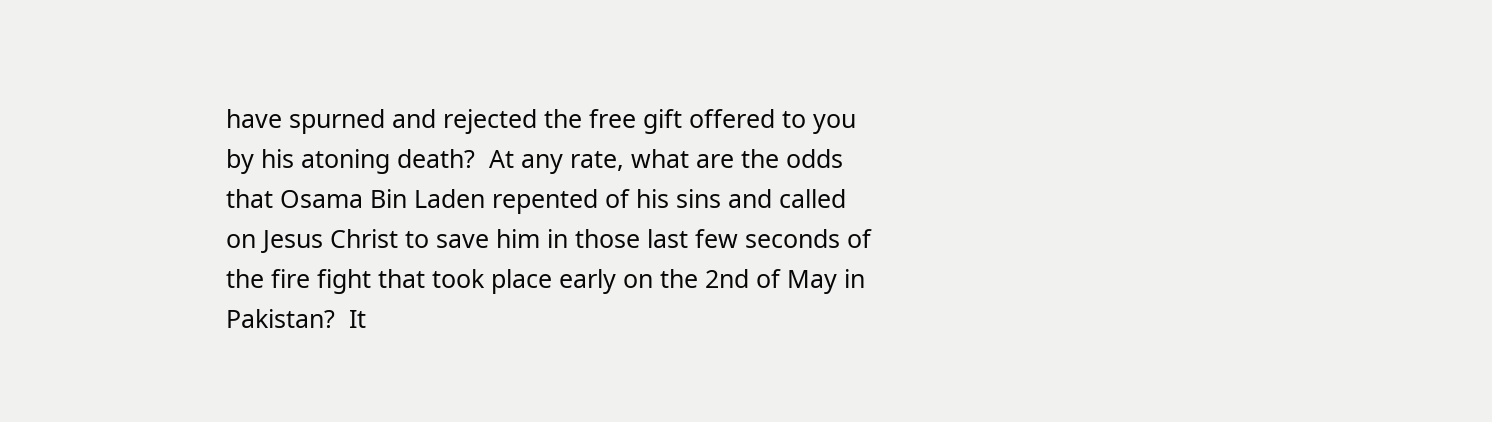have spurned and rejected the free gift offered to you by his atoning death?  At any rate, what are the odds that Osama Bin Laden repented of his sins and called on Jesus Christ to save him in those last few seconds of the fire fight that took place early on the 2nd of May in Pakistan?  It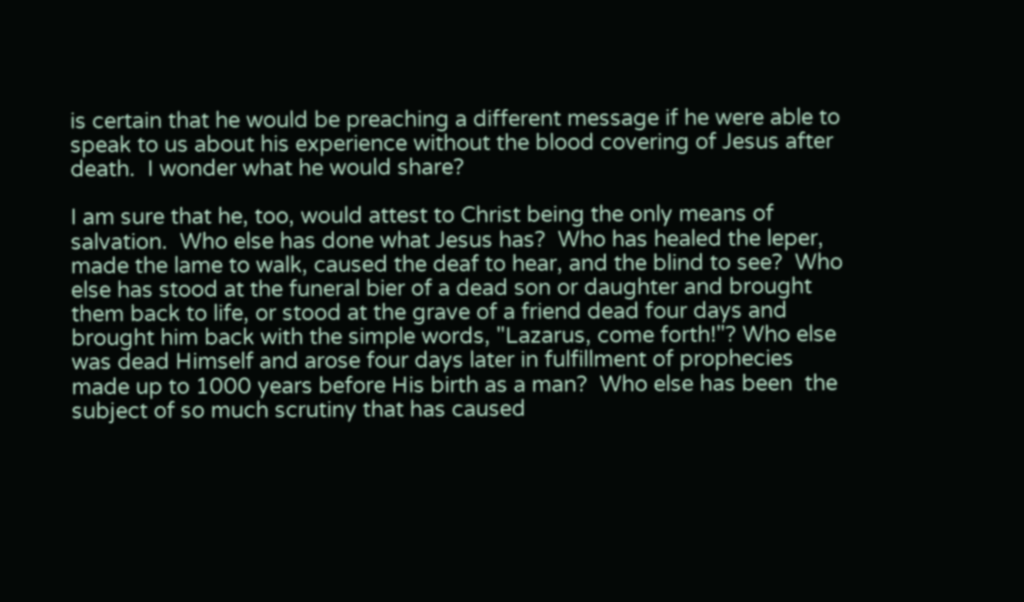is certain that he would be preaching a different message if he were able to speak to us about his experience without the blood covering of Jesus after death.  I wonder what he would share?

I am sure that he, too, would attest to Christ being the only means of salvation.  Who else has done what Jesus has?  Who has healed the leper, made the lame to walk, caused the deaf to hear, and the blind to see?  Who else has stood at the funeral bier of a dead son or daughter and brought them back to life, or stood at the grave of a friend dead four days and brought him back with the simple words, "Lazarus, come forth!"? Who else was dead Himself and arose four days later in fulfillment of prophecies made up to 1000 years before His birth as a man?  Who else has been  the subject of so much scrutiny that has caused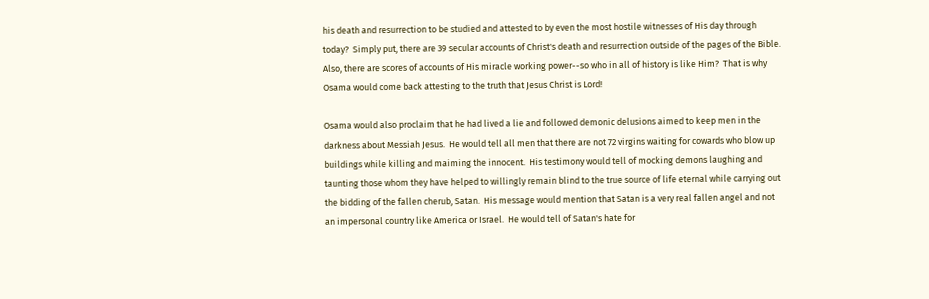his death and resurrection to be studied and attested to by even the most hostile witnesses of His day through today?  Simply put, there are 39 secular accounts of Christ's death and resurrection outside of the pages of the Bible.  Also, there are scores of accounts of His miracle working power--so who in all of history is like Him?  That is why Osama would come back attesting to the truth that Jesus Christ is Lord!

Osama would also proclaim that he had lived a lie and followed demonic delusions aimed to keep men in the darkness about Messiah Jesus.  He would tell all men that there are not 72 virgins waiting for cowards who blow up buildings while killing and maiming the innocent.  His testimony would tell of mocking demons laughing and taunting those whom they have helped to willingly remain blind to the true source of life eternal while carrying out the bidding of the fallen cherub, Satan.  His message would mention that Satan is a very real fallen angel and not an impersonal country like America or Israel.  He would tell of Satan's hate for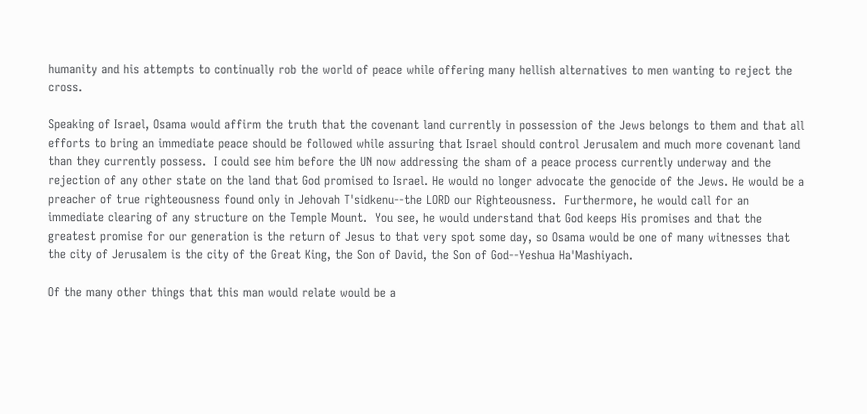humanity and his attempts to continually rob the world of peace while offering many hellish alternatives to men wanting to reject the cross.

Speaking of Israel, Osama would affirm the truth that the covenant land currently in possession of the Jews belongs to them and that all efforts to bring an immediate peace should be followed while assuring that Israel should control Jerusalem and much more covenant land than they currently possess.  I could see him before the UN now addressing the sham of a peace process currently underway and the rejection of any other state on the land that God promised to Israel. He would no longer advocate the genocide of the Jews. He would be a preacher of true righteousness found only in Jehovah T'sidkenu--the LORD our Righteousness.  Furthermore, he would call for an immediate clearing of any structure on the Temple Mount.  You see, he would understand that God keeps His promises and that the greatest promise for our generation is the return of Jesus to that very spot some day, so Osama would be one of many witnesses that the city of Jerusalem is the city of the Great King, the Son of David, the Son of God--Yeshua Ha'Mashiyach.

Of the many other things that this man would relate would be a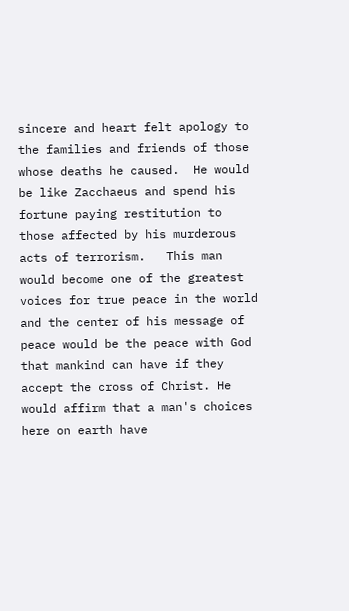sincere and heart felt apology to the families and friends of those whose deaths he caused.  He would be like Zacchaeus and spend his fortune paying restitution to those affected by his murderous acts of terrorism.   This man would become one of the greatest voices for true peace in the world and the center of his message of peace would be the peace with God that mankind can have if they accept the cross of Christ. He would affirm that a man's choices here on earth have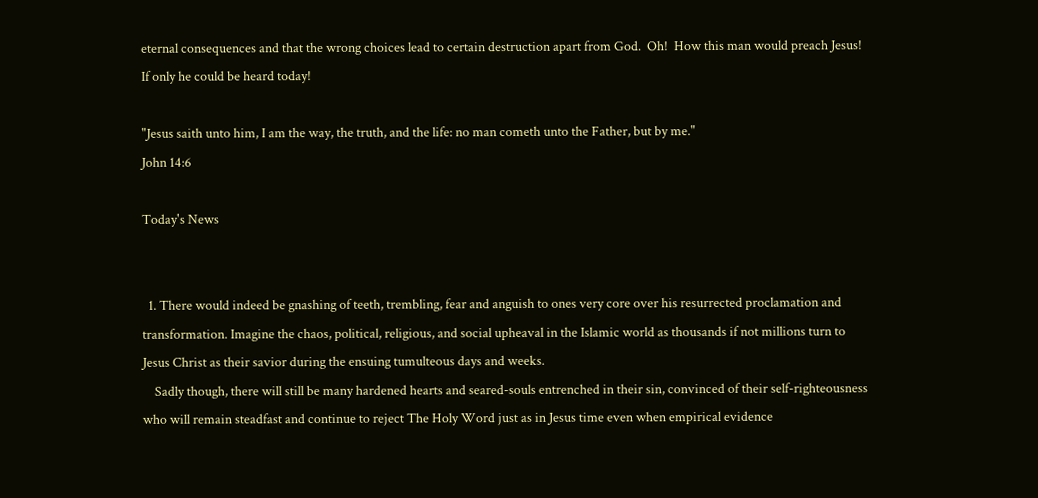eternal consequences and that the wrong choices lead to certain destruction apart from God.  Oh!  How this man would preach Jesus!  If only he could be heard today!

"Jesus saith unto him, I am the way, the truth, and the life: no man cometh unto the Father, but by me."
John 14:6

Today's News


  1. There would indeed be gnashing of teeth, trembling, fear and anguish to ones very core over his resurrected proclamation and transformation. Imagine the chaos, political, religious, and social upheaval in the Islamic world as thousands if not millions turn to Jesus Christ as their savior during the ensuing tumulteous days and weeks.
    Sadly though, there will still be many hardened hearts and seared-souls entrenched in their sin, convinced of their self-righteousness who will remain steadfast and continue to reject The Holy Word just as in Jesus time even when empirical evidence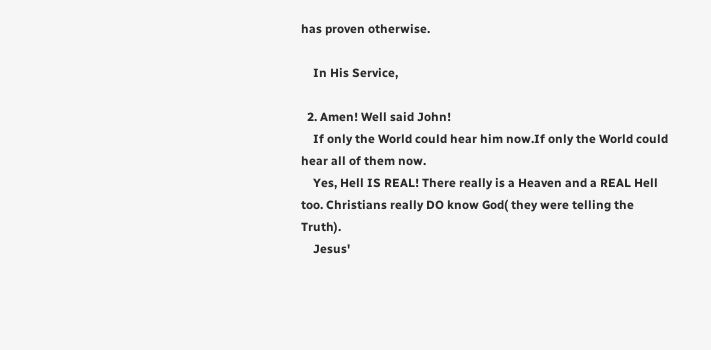has proven otherwise.

    In His Service,

  2. Amen! Well said John!
    If only the World could hear him now.If only the World could hear all of them now.
    Yes, Hell IS REAL! There really is a Heaven and a REAL Hell too. Christians really DO know God( they were telling the Truth).
    Jesus'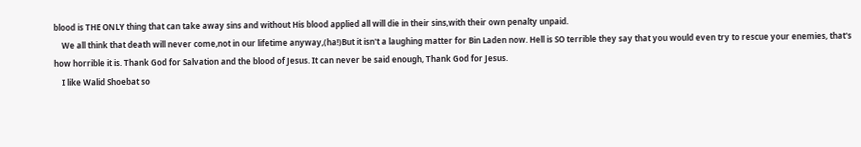blood is THE ONLY thing that can take away sins and without His blood applied all will die in their sins,with their own penalty unpaid.
    We all think that death will never come,not in our lifetime anyway,(ha!)But it isn't a laughing matter for Bin Laden now. Hell is SO terrible they say that you would even try to rescue your enemies, that's how horrible it is. Thank God for Salvation and the blood of Jesus. It can never be said enough, Thank God for Jesus.
    I like Walid Shoebat so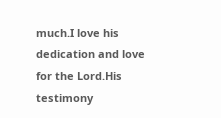much.I love his dedication and love for the Lord.His testimony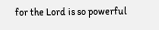for the Lord is so powerful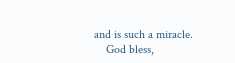and is such a miracle.
    God bless,